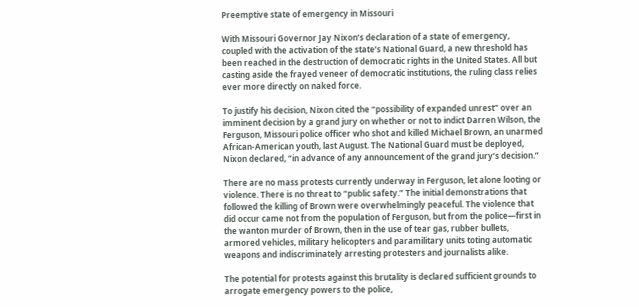Preemptive state of emergency in Missouri

With Missouri Governor Jay Nixon’s declaration of a state of emergency, coupled with the activation of the state’s National Guard, a new threshold has been reached in the destruction of democratic rights in the United States. All but casting aside the frayed veneer of democratic institutions, the ruling class relies ever more directly on naked force.

To justify his decision, Nixon cited the “possibility of expanded unrest” over an imminent decision by a grand jury on whether or not to indict Darren Wilson, the Ferguson, Missouri police officer who shot and killed Michael Brown, an unarmed African-American youth, last August. The National Guard must be deployed, Nixon declared, “in advance of any announcement of the grand jury’s decision.”

There are no mass protests currently underway in Ferguson, let alone looting or violence. There is no threat to “public safety.” The initial demonstrations that followed the killing of Brown were overwhelmingly peaceful. The violence that did occur came not from the population of Ferguson, but from the police—first in the wanton murder of Brown, then in the use of tear gas, rubber bullets, armored vehicles, military helicopters and paramilitary units toting automatic weapons and indiscriminately arresting protesters and journalists alike.

The potential for protests against this brutality is declared sufficient grounds to arrogate emergency powers to the police,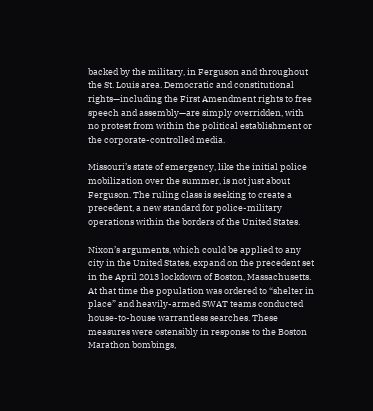backed by the military, in Ferguson and throughout the St. Louis area. Democratic and constitutional rights—including the First Amendment rights to free speech and assembly—are simply overridden, with no protest from within the political establishment or the corporate-controlled media.

Missouri’s state of emergency, like the initial police mobilization over the summer, is not just about Ferguson. The ruling class is seeking to create a precedent, a new standard for police-military operations within the borders of the United States.

Nixon’s arguments, which could be applied to any city in the United States, expand on the precedent set in the April 2013 lockdown of Boston, Massachusetts. At that time the population was ordered to “shelter in place” and heavily-armed SWAT teams conducted house-to-house warrantless searches. These measures were ostensibly in response to the Boston Marathon bombings,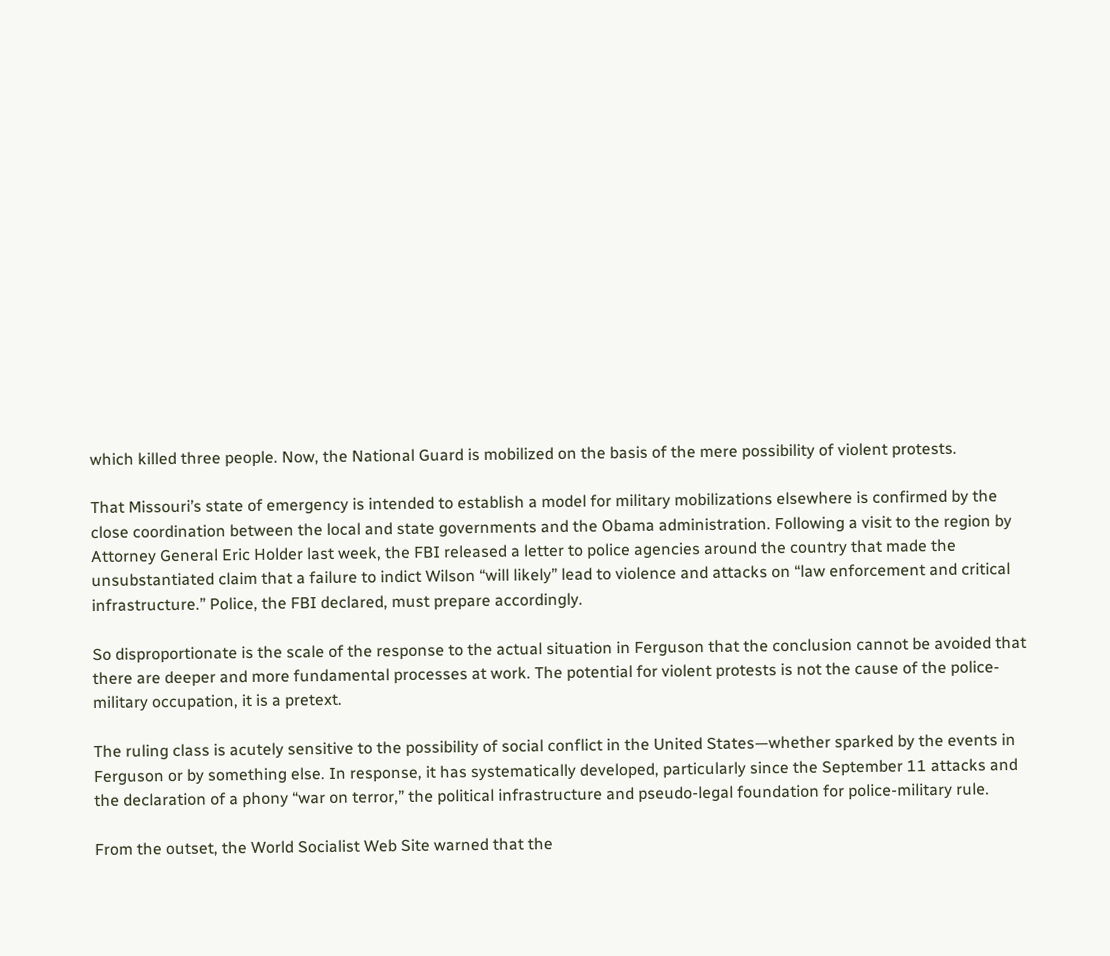which killed three people. Now, the National Guard is mobilized on the basis of the mere possibility of violent protests.

That Missouri’s state of emergency is intended to establish a model for military mobilizations elsewhere is confirmed by the close coordination between the local and state governments and the Obama administration. Following a visit to the region by Attorney General Eric Holder last week, the FBI released a letter to police agencies around the country that made the unsubstantiated claim that a failure to indict Wilson “will likely” lead to violence and attacks on “law enforcement and critical infrastructure.” Police, the FBI declared, must prepare accordingly.

So disproportionate is the scale of the response to the actual situation in Ferguson that the conclusion cannot be avoided that there are deeper and more fundamental processes at work. The potential for violent protests is not the cause of the police-military occupation, it is a pretext.

The ruling class is acutely sensitive to the possibility of social conflict in the United States—whether sparked by the events in Ferguson or by something else. In response, it has systematically developed, particularly since the September 11 attacks and the declaration of a phony “war on terror,” the political infrastructure and pseudo-legal foundation for police-military rule.

From the outset, the World Socialist Web Site warned that the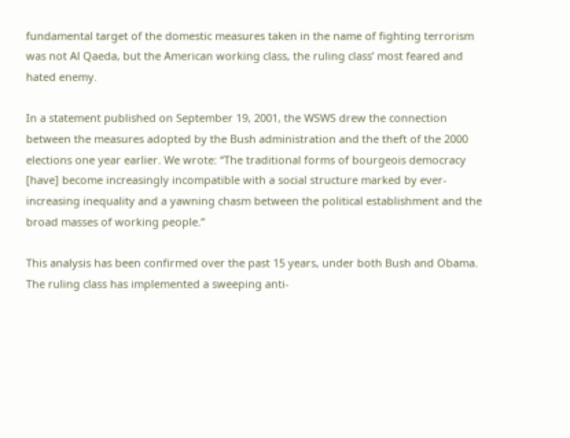fundamental target of the domestic measures taken in the name of fighting terrorism was not Al Qaeda, but the American working class, the ruling class’ most feared and hated enemy.

In a statement published on September 19, 2001, the WSWS drew the connection between the measures adopted by the Bush administration and the theft of the 2000 elections one year earlier. We wrote: “The traditional forms of bourgeois democracy [have] become increasingly incompatible with a social structure marked by ever-increasing inequality and a yawning chasm between the political establishment and the broad masses of working people.”

This analysis has been confirmed over the past 15 years, under both Bush and Obama. The ruling class has implemented a sweeping anti-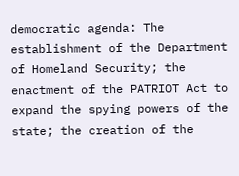democratic agenda: The establishment of the Department of Homeland Security; the enactment of the PATRIOT Act to expand the spying powers of the state; the creation of the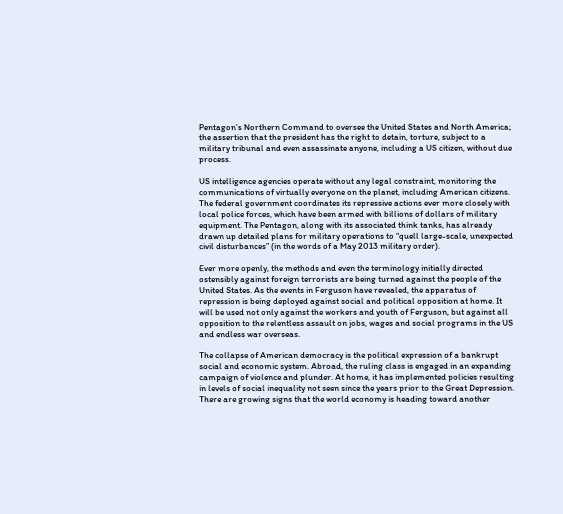Pentagon’s Northern Command to oversee the United States and North America; the assertion that the president has the right to detain, torture, subject to a military tribunal and even assassinate anyone, including a US citizen, without due process.

US intelligence agencies operate without any legal constraint, monitoring the communications of virtually everyone on the planet, including American citizens. The federal government coordinates its repressive actions ever more closely with local police forces, which have been armed with billions of dollars of military equipment. The Pentagon, along with its associated think tanks, has already drawn up detailed plans for military operations to “quell large-scale, unexpected civil disturbances” (in the words of a May 2013 military order).

Ever more openly, the methods and even the terminology initially directed ostensibly against foreign terrorists are being turned against the people of the United States. As the events in Ferguson have revealed, the apparatus of repression is being deployed against social and political opposition at home. It will be used not only against the workers and youth of Ferguson, but against all opposition to the relentless assault on jobs, wages and social programs in the US and endless war overseas.

The collapse of American democracy is the political expression of a bankrupt social and economic system. Abroad, the ruling class is engaged in an expanding campaign of violence and plunder. At home, it has implemented policies resulting in levels of social inequality not seen since the years prior to the Great Depression. There are growing signs that the world economy is heading toward another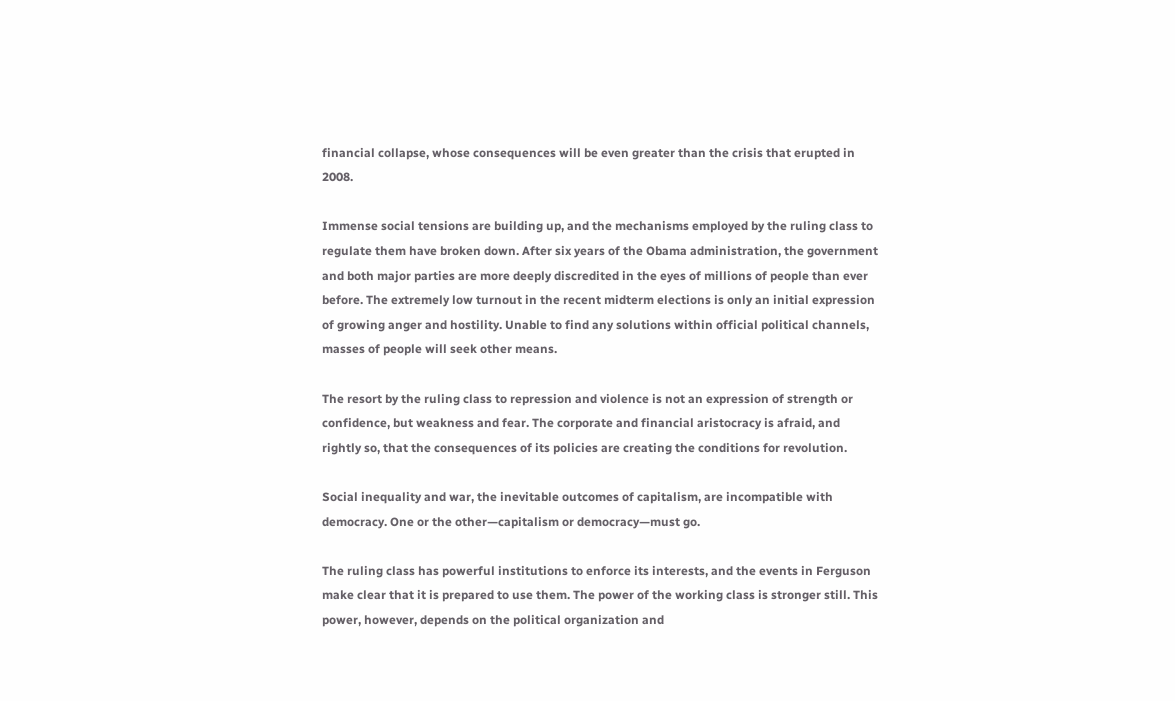financial collapse, whose consequences will be even greater than the crisis that erupted in 2008.

Immense social tensions are building up, and the mechanisms employed by the ruling class to regulate them have broken down. After six years of the Obama administration, the government and both major parties are more deeply discredited in the eyes of millions of people than ever before. The extremely low turnout in the recent midterm elections is only an initial expression of growing anger and hostility. Unable to find any solutions within official political channels, masses of people will seek other means.

The resort by the ruling class to repression and violence is not an expression of strength or confidence, but weakness and fear. The corporate and financial aristocracy is afraid, and rightly so, that the consequences of its policies are creating the conditions for revolution.

Social inequality and war, the inevitable outcomes of capitalism, are incompatible with democracy. One or the other—capitalism or democracy—must go.

The ruling class has powerful institutions to enforce its interests, and the events in Ferguson make clear that it is prepared to use them. The power of the working class is stronger still. This power, however, depends on the political organization and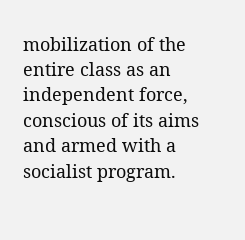mobilization of the entire class as an independent force, conscious of its aims and armed with a socialist program.